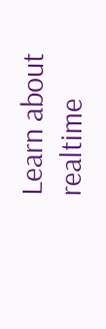Learn about realtime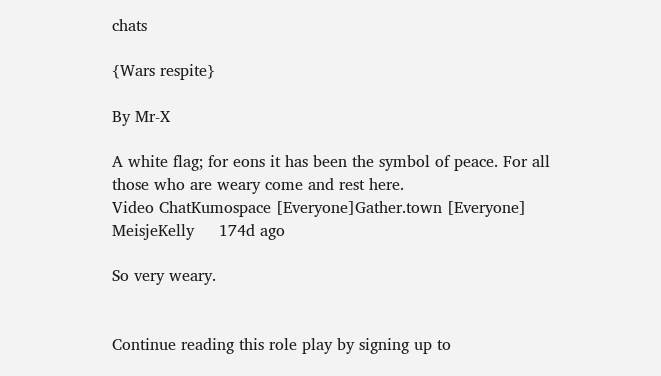chats

{Wars respite}

By Mr-X

A white flag; for eons it has been the symbol of peace. For all those who are weary come and rest here.
Video ChatKumospace [Everyone]Gather.town [Everyone]
MeisjeKelly     174d ago

So very weary.


Continue reading this role play by signing up to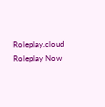Roleplay.cloud
Roleplay Now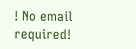! No email required!